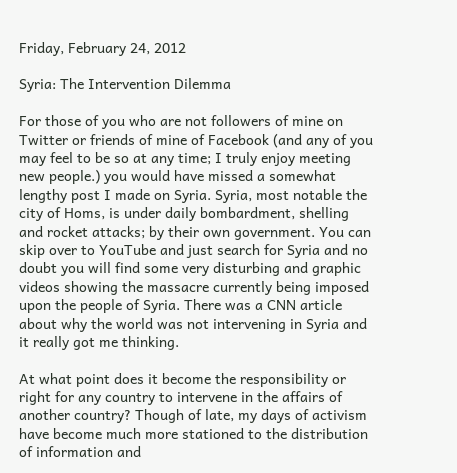Friday, February 24, 2012

Syria: The Intervention Dilemma

For those of you who are not followers of mine on Twitter or friends of mine of Facebook (and any of you may feel to be so at any time; I truly enjoy meeting new people.) you would have missed a somewhat lengthy post I made on Syria. Syria, most notable the city of Homs, is under daily bombardment, shelling and rocket attacks; by their own government. You can skip over to YouTube and just search for Syria and no doubt you will find some very disturbing and graphic videos showing the massacre currently being imposed upon the people of Syria. There was a CNN article about why the world was not intervening in Syria and it really got me thinking.

At what point does it become the responsibility or right for any country to intervene in the affairs of another country? Though of late, my days of activism have become much more stationed to the distribution of information and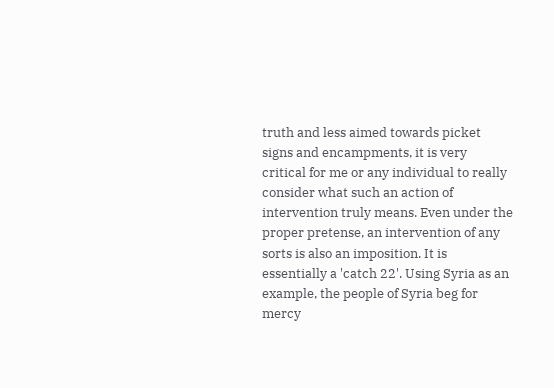truth and less aimed towards picket signs and encampments, it is very critical for me or any individual to really consider what such an action of intervention truly means. Even under the proper pretense, an intervention of any sorts is also an imposition. It is essentially a 'catch 22'. Using Syria as an example, the people of Syria beg for mercy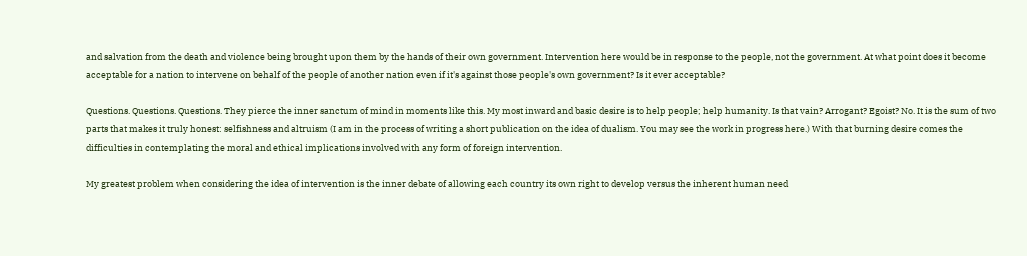and salvation from the death and violence being brought upon them by the hands of their own government. Intervention here would be in response to the people, not the government. At what point does it become acceptable for a nation to intervene on behalf of the people of another nation even if it's against those people's own government? Is it ever acceptable?

Questions. Questions. Questions. They pierce the inner sanctum of mind in moments like this. My most inward and basic desire is to help people; help humanity. Is that vain? Arrogant? Egoist? No. It is the sum of two parts that makes it truly honest: selfishness and altruism (I am in the process of writing a short publication on the idea of dualism. You may see the work in progress here.) With that burning desire comes the difficulties in contemplating the moral and ethical implications involved with any form of foreign intervention.

My greatest problem when considering the idea of intervention is the inner debate of allowing each country its own right to develop versus the inherent human need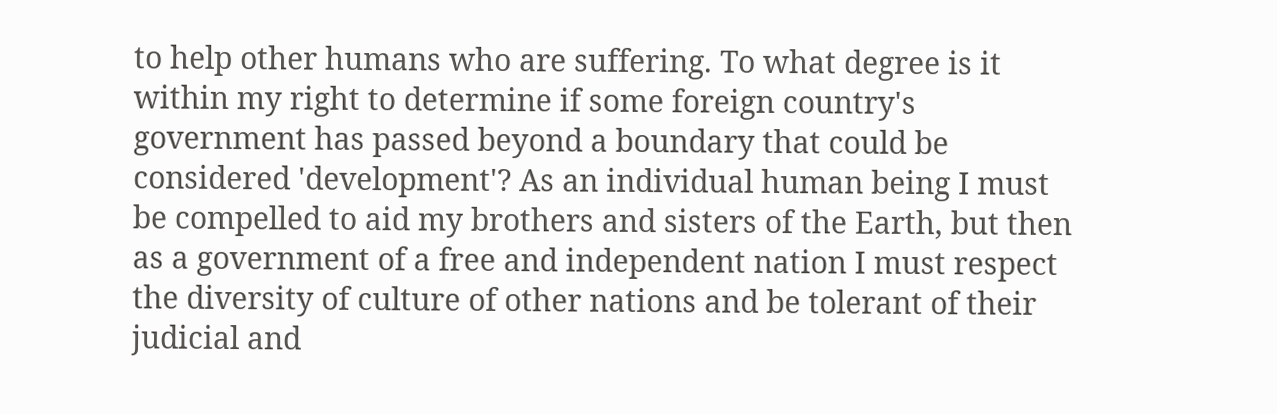to help other humans who are suffering. To what degree is it within my right to determine if some foreign country's government has passed beyond a boundary that could be considered 'development'? As an individual human being I must be compelled to aid my brothers and sisters of the Earth, but then as a government of a free and independent nation I must respect the diversity of culture of other nations and be tolerant of their judicial and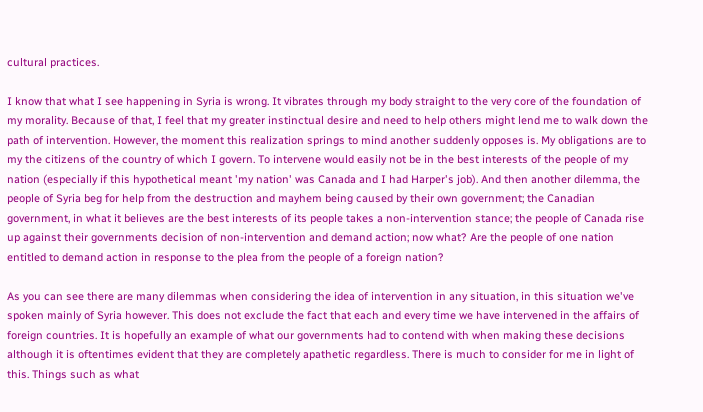cultural practices.

I know that what I see happening in Syria is wrong. It vibrates through my body straight to the very core of the foundation of my morality. Because of that, I feel that my greater instinctual desire and need to help others might lend me to walk down the path of intervention. However, the moment this realization springs to mind another suddenly opposes is. My obligations are to my the citizens of the country of which I govern. To intervene would easily not be in the best interests of the people of my nation (especially if this hypothetical meant 'my nation' was Canada and I had Harper's job). And then another dilemma, the people of Syria beg for help from the destruction and mayhem being caused by their own government; the Canadian government, in what it believes are the best interests of its people takes a non-intervention stance; the people of Canada rise up against their governments decision of non-intervention and demand action; now what? Are the people of one nation entitled to demand action in response to the plea from the people of a foreign nation?

As you can see there are many dilemmas when considering the idea of intervention in any situation, in this situation we've spoken mainly of Syria however. This does not exclude the fact that each and every time we have intervened in the affairs of foreign countries. It is hopefully an example of what our governments had to contend with when making these decisions although it is oftentimes evident that they are completely apathetic regardless. There is much to consider for me in light of this. Things such as what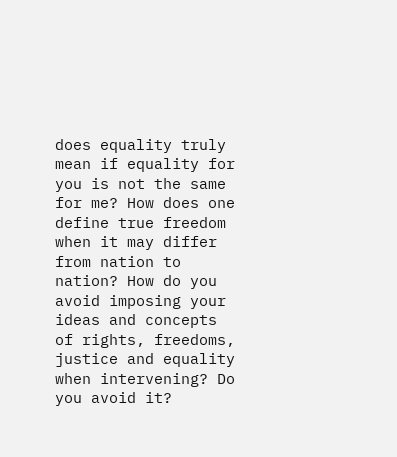does equality truly mean if equality for you is not the same for me? How does one define true freedom when it may differ from nation to nation? How do you avoid imposing your ideas and concepts of rights, freedoms, justice and equality when intervening? Do you avoid it?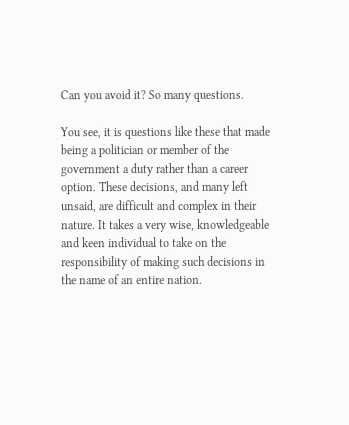Can you avoid it? So many questions.

You see, it is questions like these that made being a politician or member of the government a duty rather than a career option. These decisions, and many left unsaid, are difficult and complex in their nature. It takes a very wise, knowledgeable and keen individual to take on the responsibility of making such decisions in the name of an entire nation.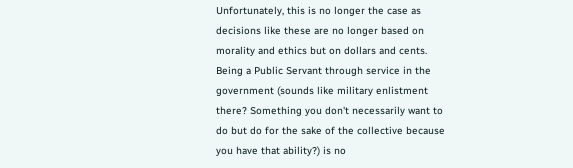Unfortunately, this is no longer the case as decisions like these are no longer based on morality and ethics but on dollars and cents. Being a Public Servant through service in the government (sounds like military enlistment there? Something you don't necessarily want to do but do for the sake of the collective because you have that ability?) is no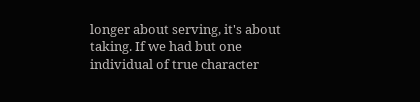longer about serving, it's about taking. If we had but one individual of true character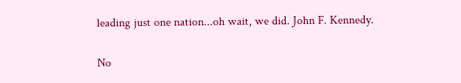leading just one nation...oh wait, we did. John F. Kennedy.

No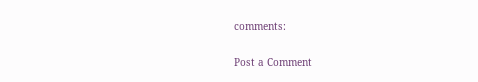comments:

Post a Comment